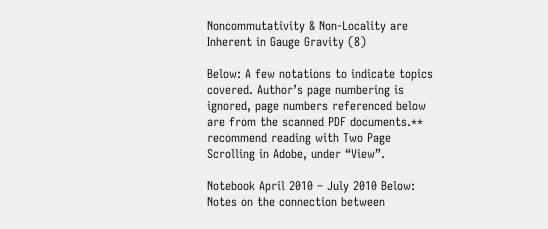Noncommutativity & Non-Locality are Inherent in Gauge Gravity (8)

Below: A few notations to indicate topics covered. Author’s page numbering is ignored, page numbers referenced below are from the scanned PDF documents.** recommend reading with Two Page Scrolling in Adobe, under “View”.

Notebook April 2010 – July 2010 Below: Notes on the connection between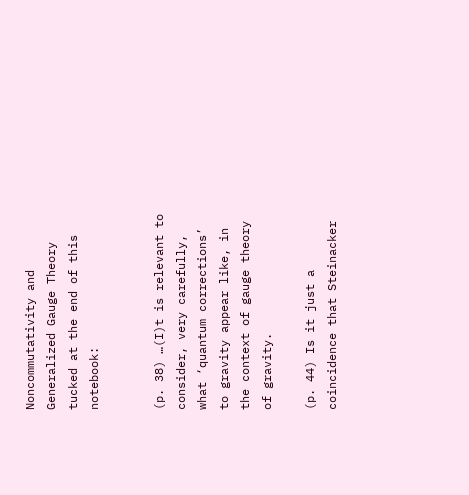Noncommutativity and Generalized Gauge Theory tucked at the end of this notebook:


(p. 38) …(I)t is relevant to consider, very carefully, what ‘quantum corrections’ to gravity appear like, in the context of gauge theory of gravity.

(p. 44) Is it just a coincidence that Steinacker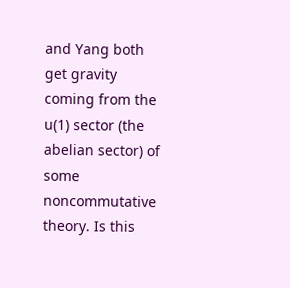and Yang both get gravity coming from the u(1) sector (the abelian sector) of some noncommutative theory. Is this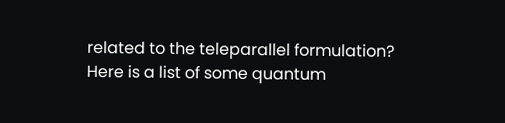related to the teleparallel formulation? Here is a list of some quantum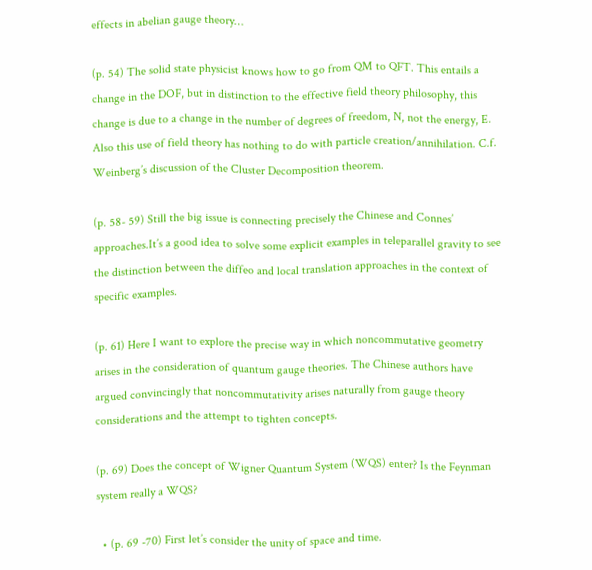effects in abelian gauge theory…

(p. 54) The solid state physicist knows how to go from QM to QFT. This entails a change in the DOF, but in distinction to the effective field theory philosophy, this change is due to a change in the number of degrees of freedom, N, not the energy, E. Also this use of field theory has nothing to do with particle creation/annihilation. C.f. Weinberg’s discussion of the Cluster Decomposition theorem.

(p. 58- 59) Still the big issue is connecting precisely the Chinese and Connes’ approaches.It’s a good idea to solve some explicit examples in teleparallel gravity to see the distinction between the diffeo and local translation approaches in the context of specific examples.

(p. 61) Here I want to explore the precise way in which noncommutative geometry arises in the consideration of quantum gauge theories. The Chinese authors have argued convincingly that noncommutativity arises naturally from gauge theory considerations and the attempt to tighten concepts.

(p. 69) Does the concept of Wigner Quantum System (WQS) enter? Is the Feynman system really a WQS?

  • (p. 69 -70) First let’s consider the unity of space and time.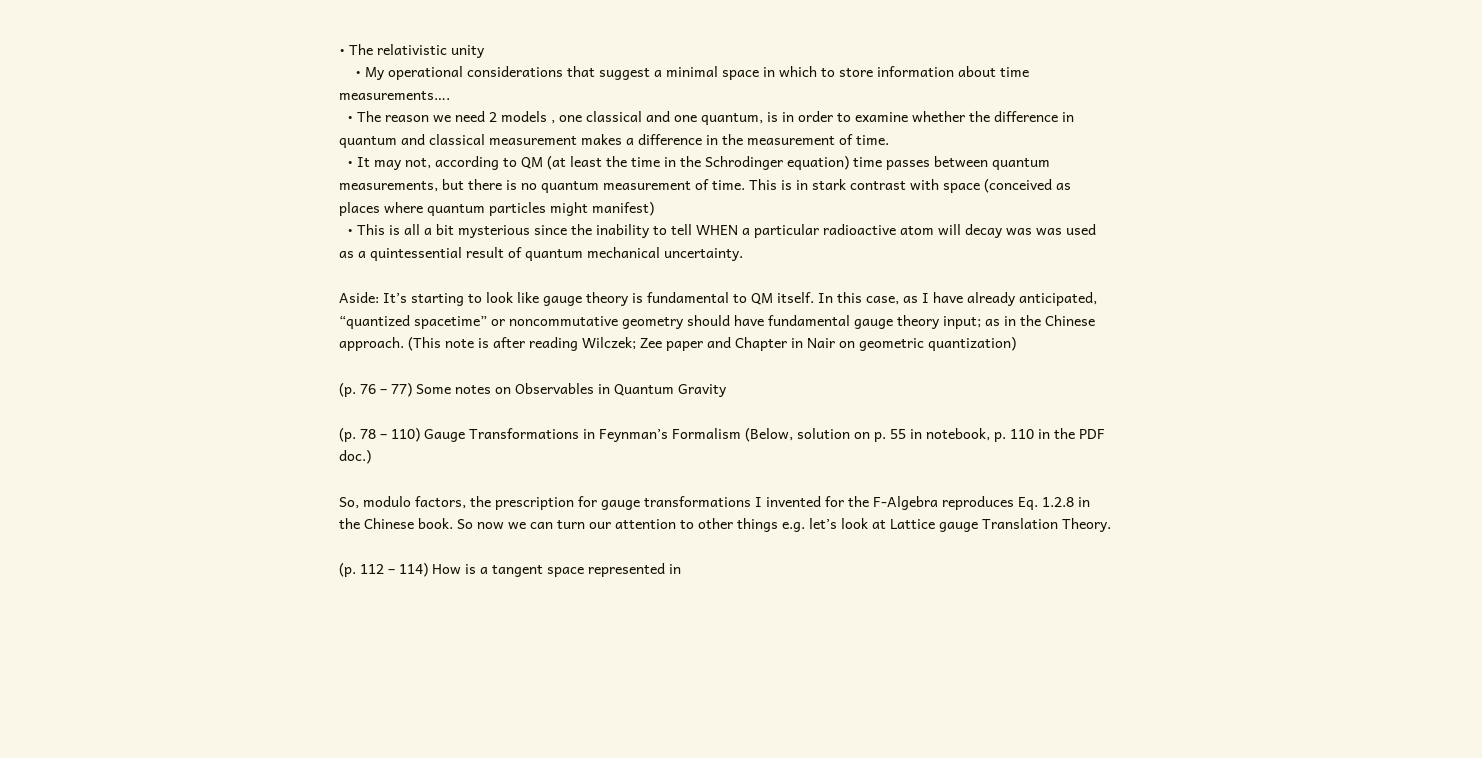• The relativistic unity
    • My operational considerations that suggest a minimal space in which to store information about time measurements….
  • The reason we need 2 models , one classical and one quantum, is in order to examine whether the difference in quantum and classical measurement makes a difference in the measurement of time.
  • It may not, according to QM (at least the time in the Schrodinger equation) time passes between quantum measurements, but there is no quantum measurement of time. This is in stark contrast with space (conceived as places where quantum particles might manifest)
  • This is all a bit mysterious since the inability to tell WHEN a particular radioactive atom will decay was was used as a quintessential result of quantum mechanical uncertainty.

Aside: It’s starting to look like gauge theory is fundamental to QM itself. In this case, as I have already anticipated, “quantized spacetime” or noncommutative geometry should have fundamental gauge theory input; as in the Chinese approach. (This note is after reading Wilczek; Zee paper and Chapter in Nair on geometric quantization)

(p. 76 – 77) Some notes on Observables in Quantum Gravity

(p. 78 – 110) Gauge Transformations in Feynman’s Formalism (Below, solution on p. 55 in notebook, p. 110 in the PDF doc.)

So, modulo factors, the prescription for gauge transformations I invented for the F-Algebra reproduces Eq. 1.2.8 in the Chinese book. So now we can turn our attention to other things e.g. let’s look at Lattice gauge Translation Theory.

(p. 112 – 114) How is a tangent space represented in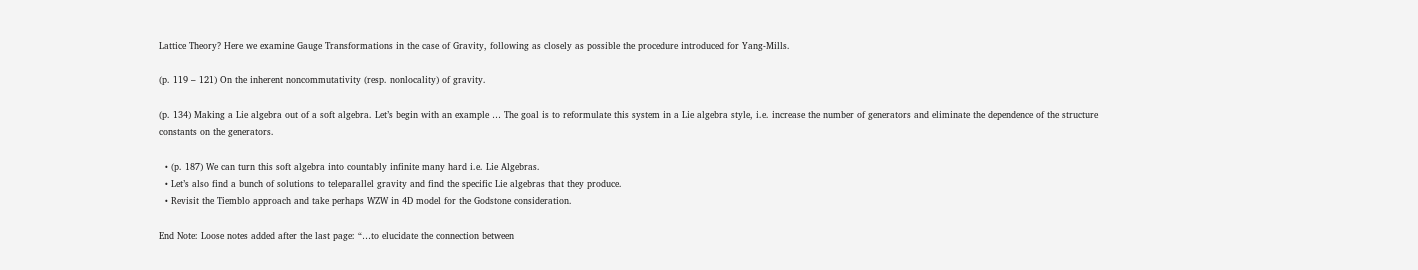Lattice Theory? Here we examine Gauge Transformations in the case of Gravity, following as closely as possible the procedure introduced for Yang-Mills.

(p. 119 – 121) On the inherent noncommutativity (resp. nonlocality) of gravity.

(p. 134) Making a Lie algebra out of a soft algebra. Let’s begin with an example … The goal is to reformulate this system in a Lie algebra style, i.e. increase the number of generators and eliminate the dependence of the structure constants on the generators.

  • (p. 187) We can turn this soft algebra into countably infinite many hard i.e. Lie Algebras.
  • Let’s also find a bunch of solutions to teleparallel gravity and find the specific Lie algebras that they produce.
  • Revisit the Tiemblo approach and take perhaps WZW in 4D model for the Godstone consideration.

End Note: Loose notes added after the last page: “…to elucidate the connection between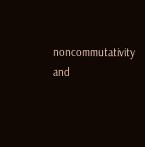noncommutativity and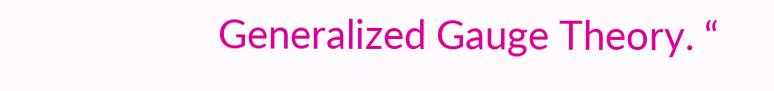Generalized Gauge Theory. “